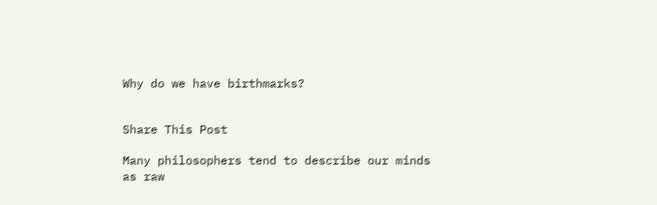Why do we have birthmarks?


Share This Post

Many philosophers tend to describe our minds as raw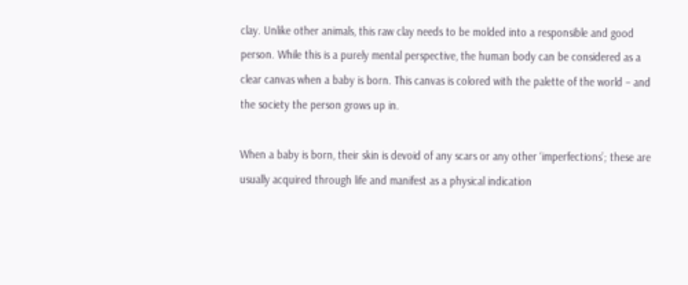clay. Unlike other animals, this raw clay needs to be molded into a responsible and good person. While this is a purely mental perspective, the human body can be considered as a clear canvas when a baby is born. This canvas is colored with the palette of the world – and the society the person grows up in.

When a baby is born, their skin is devoid of any scars or any other ‘imperfections’; these are usually acquired through life and manifest as a physical indication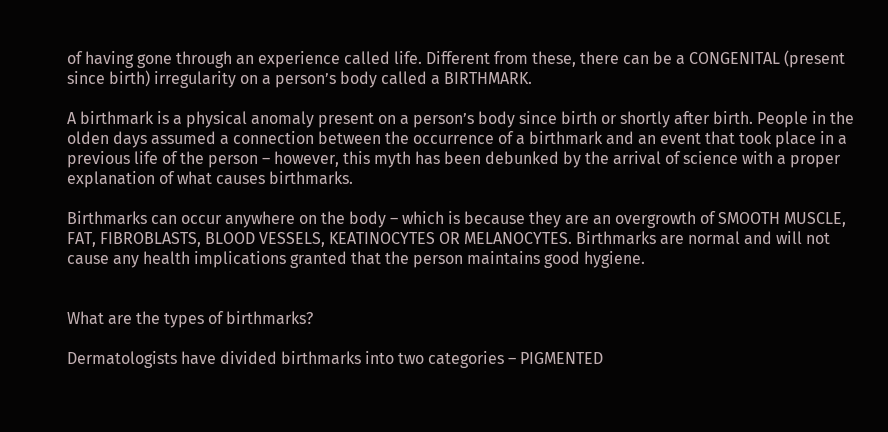of having gone through an experience called life. Different from these, there can be a CONGENITAL (present since birth) irregularity on a person’s body called a BIRTHMARK.

A birthmark is a physical anomaly present on a person’s body since birth or shortly after birth. People in the olden days assumed a connection between the occurrence of a birthmark and an event that took place in a previous life of the person – however, this myth has been debunked by the arrival of science with a proper explanation of what causes birthmarks.

Birthmarks can occur anywhere on the body – which is because they are an overgrowth of SMOOTH MUSCLE, FAT, FIBROBLASTS, BLOOD VESSELS, KEATINOCYTES OR MELANOCYTES. Birthmarks are normal and will not cause any health implications granted that the person maintains good hygiene.


What are the types of birthmarks?

Dermatologists have divided birthmarks into two categories – PIGMENTED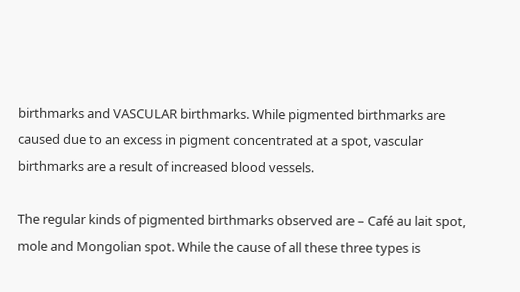birthmarks and VASCULAR birthmarks. While pigmented birthmarks are caused due to an excess in pigment concentrated at a spot, vascular birthmarks are a result of increased blood vessels.

The regular kinds of pigmented birthmarks observed are – Café au lait spot, mole and Mongolian spot. While the cause of all these three types is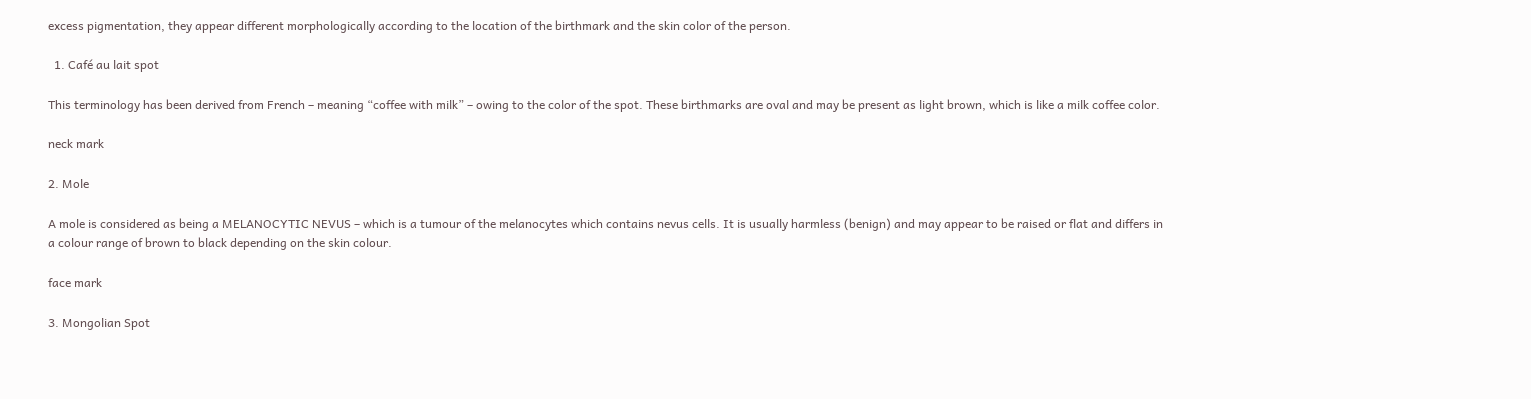excess pigmentation, they appear different morphologically according to the location of the birthmark and the skin color of the person.

  1. Café au lait spot

This terminology has been derived from French – meaning “coffee with milk” – owing to the color of the spot. These birthmarks are oval and may be present as light brown, which is like a milk coffee color.

neck mark

2. Mole

A mole is considered as being a MELANOCYTIC NEVUS – which is a tumour of the melanocytes which contains nevus cells. It is usually harmless (benign) and may appear to be raised or flat and differs in a colour range of brown to black depending on the skin colour.

face mark

3. Mongolian Spot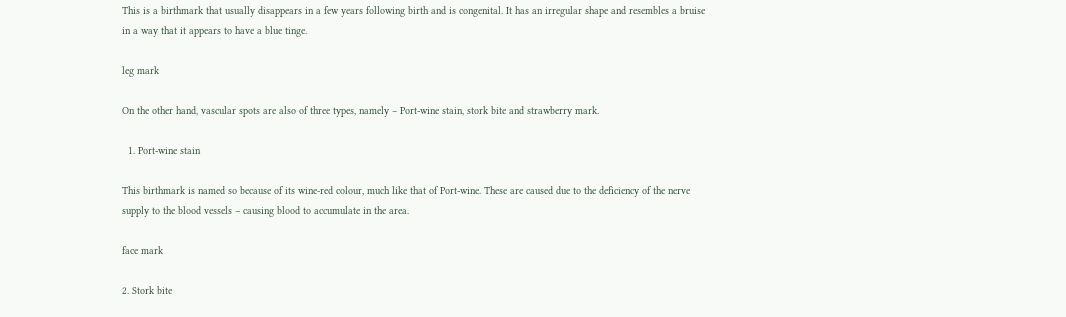This is a birthmark that usually disappears in a few years following birth and is congenital. It has an irregular shape and resembles a bruise in a way that it appears to have a blue tinge.

leg mark

On the other hand, vascular spots are also of three types, namely – Port-wine stain, stork bite and strawberry mark.

  1. Port-wine stain

This birthmark is named so because of its wine-red colour, much like that of Port-wine. These are caused due to the deficiency of the nerve supply to the blood vessels – causing blood to accumulate in the area.

face mark

2. Stork bite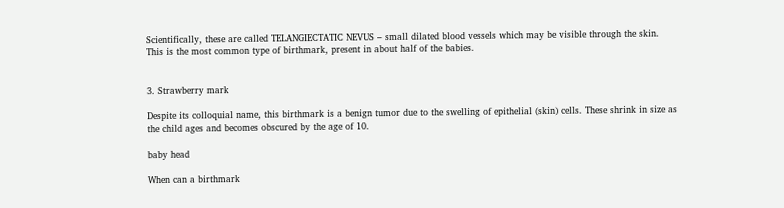Scientifically, these are called TELANGIECTATIC NEVUS – small dilated blood vessels which may be visible through the skin. This is the most common type of birthmark, present in about half of the babies.


3. Strawberry mark

Despite its colloquial name, this birthmark is a benign tumor due to the swelling of epithelial (skin) cells. These shrink in size as the child ages and becomes obscured by the age of 10.

baby head

When can a birthmark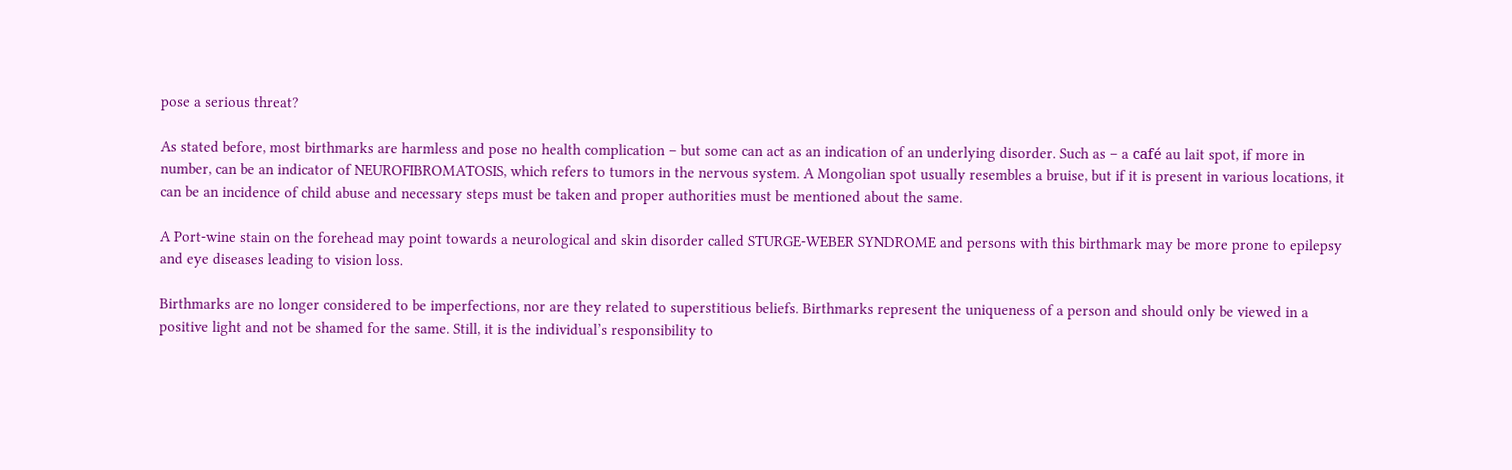pose a serious threat?

As stated before, most birthmarks are harmless and pose no health complication – but some can act as an indication of an underlying disorder. Such as – a café au lait spot, if more in number, can be an indicator of NEUROFIBROMATOSIS, which refers to tumors in the nervous system. A Mongolian spot usually resembles a bruise, but if it is present in various locations, it can be an incidence of child abuse and necessary steps must be taken and proper authorities must be mentioned about the same.

A Port-wine stain on the forehead may point towards a neurological and skin disorder called STURGE-WEBER SYNDROME and persons with this birthmark may be more prone to epilepsy and eye diseases leading to vision loss.

Birthmarks are no longer considered to be imperfections, nor are they related to superstitious beliefs. Birthmarks represent the uniqueness of a person and should only be viewed in a positive light and not be shamed for the same. Still, it is the individual’s responsibility to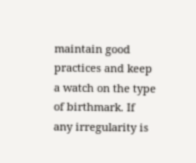maintain good practices and keep a watch on the type of birthmark. If any irregularity is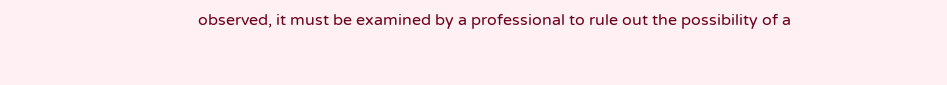observed, it must be examined by a professional to rule out the possibility of a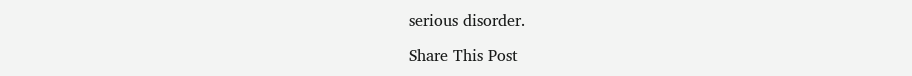serious disorder.

Share This Post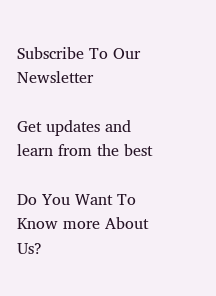Subscribe To Our Newsletter

Get updates and learn from the best

Do You Want To Know more About Us?